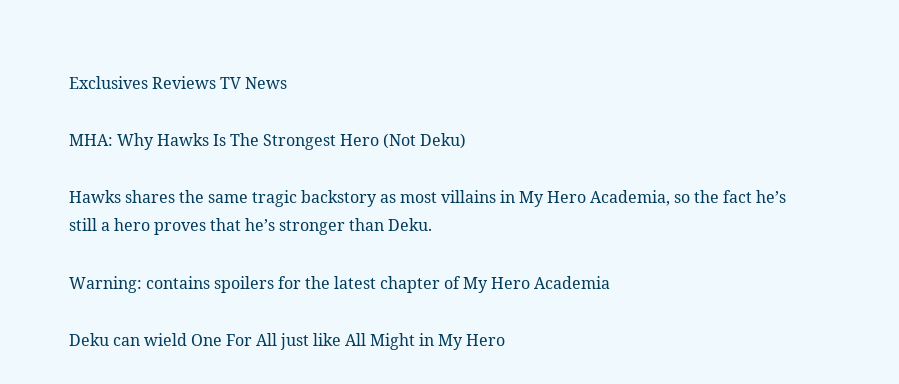Exclusives Reviews TV News

MHA: Why Hawks Is The Strongest Hero (Not Deku)

Hawks shares the same tragic backstory as most villains in My Hero Academia, so the fact he’s still a hero proves that he’s stronger than Deku.

Warning: contains spoilers for the latest chapter of My Hero Academia

Deku can wield One For All just like All Might in My Hero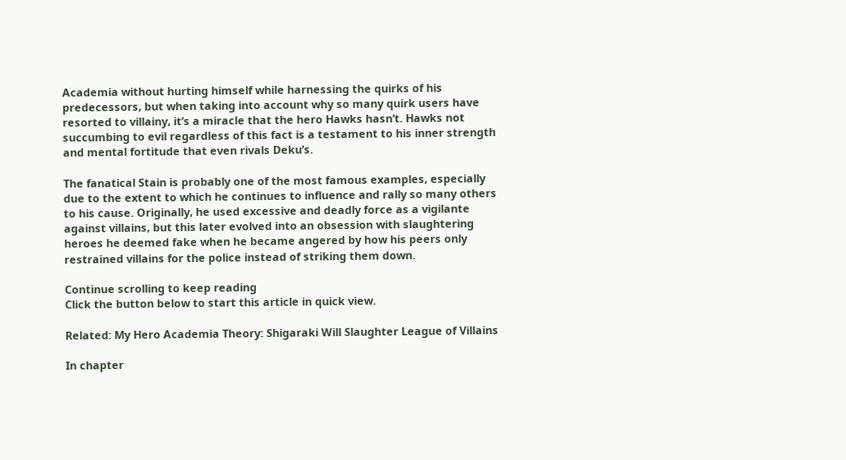Academia without hurting himself while harnessing the quirks of his predecessors, but when taking into account why so many quirk users have resorted to villainy, it’s a miracle that the hero Hawks hasn’t. Hawks not succumbing to evil regardless of this fact is a testament to his inner strength and mental fortitude that even rivals Deku’s.

The fanatical Stain is probably one of the most famous examples, especially due to the extent to which he continues to influence and rally so many others to his cause. Originally, he used excessive and deadly force as a vigilante against villains, but this later evolved into an obsession with slaughtering heroes he deemed fake when he became angered by how his peers only restrained villains for the police instead of striking them down.

Continue scrolling to keep reading
Click the button below to start this article in quick view.

Related: My Hero Academia Theory: Shigaraki Will Slaughter League of Villains

In chapter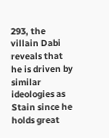293, the villain Dabi reveals that he is driven by similar ideologies as Stain since he holds great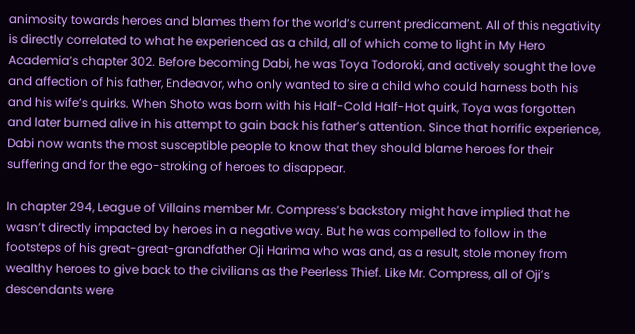animosity towards heroes and blames them for the world’s current predicament. All of this negativity is directly correlated to what he experienced as a child, all of which come to light in My Hero Academia’s chapter 302. Before becoming Dabi, he was Toya Todoroki, and actively sought the love and affection of his father, Endeavor, who only wanted to sire a child who could harness both his and his wife’s quirks. When Shoto was born with his Half-Cold Half-Hot quirk, Toya was forgotten and later burned alive in his attempt to gain back his father’s attention. Since that horrific experience, Dabi now wants the most susceptible people to know that they should blame heroes for their suffering and for the ego-stroking of heroes to disappear.

In chapter 294, League of Villains member Mr. Compress’s backstory might have implied that he wasn’t directly impacted by heroes in a negative way. But he was compelled to follow in the footsteps of his great-great-grandfather Oji Harima who was and, as a result, stole money from wealthy heroes to give back to the civilians as the Peerless Thief. Like Mr. Compress, all of Oji’s descendants were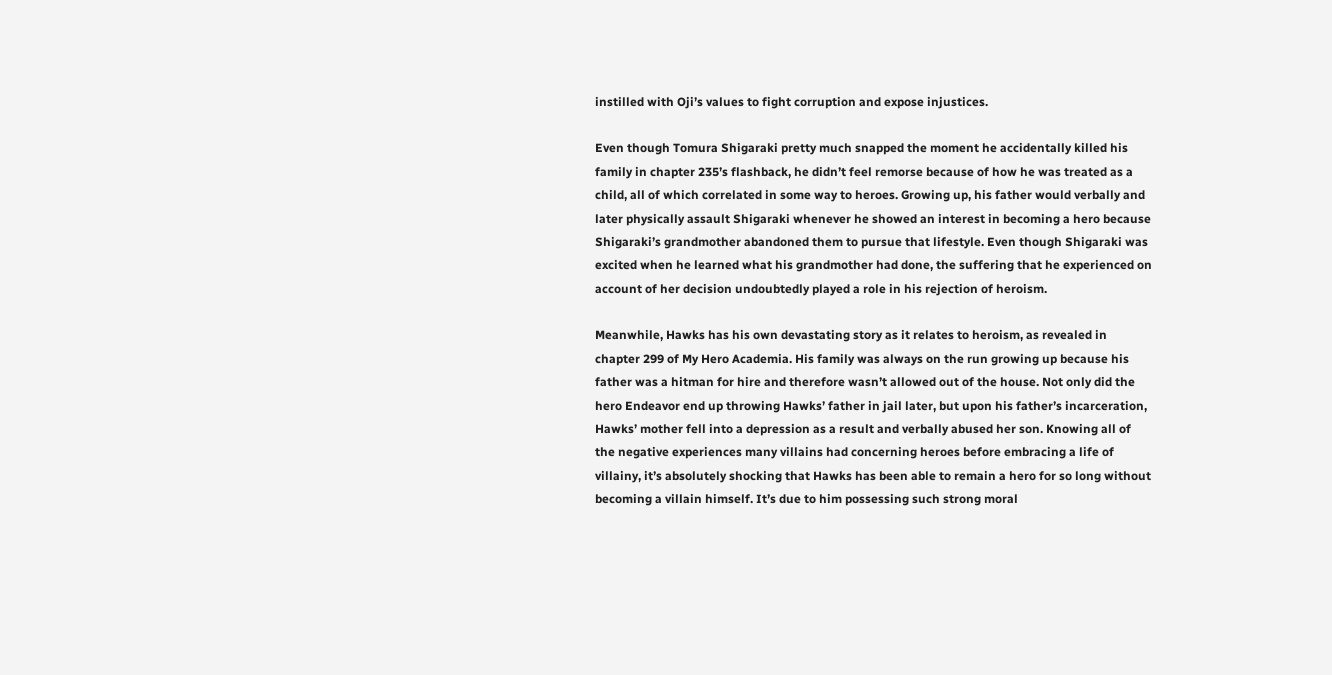instilled with Oji’s values to fight corruption and expose injustices.

Even though Tomura Shigaraki pretty much snapped the moment he accidentally killed his family in chapter 235’s flashback, he didn’t feel remorse because of how he was treated as a child, all of which correlated in some way to heroes. Growing up, his father would verbally and later physically assault Shigaraki whenever he showed an interest in becoming a hero because Shigaraki’s grandmother abandoned them to pursue that lifestyle. Even though Shigaraki was excited when he learned what his grandmother had done, the suffering that he experienced on account of her decision undoubtedly played a role in his rejection of heroism.

Meanwhile, Hawks has his own devastating story as it relates to heroism, as revealed in chapter 299 of My Hero Academia. His family was always on the run growing up because his father was a hitman for hire and therefore wasn’t allowed out of the house. Not only did the hero Endeavor end up throwing Hawks’ father in jail later, but upon his father’s incarceration, Hawks’ mother fell into a depression as a result and verbally abused her son. Knowing all of the negative experiences many villains had concerning heroes before embracing a life of villainy, it’s absolutely shocking that Hawks has been able to remain a hero for so long without becoming a villain himself. It’s due to him possessing such strong moral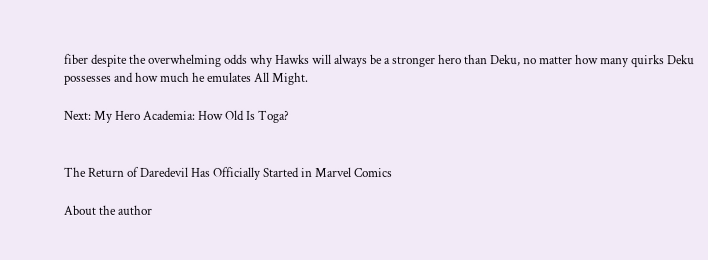fiber despite the overwhelming odds why Hawks will always be a stronger hero than Deku, no matter how many quirks Deku possesses and how much he emulates All Might.

Next: My Hero Academia: How Old Is Toga?


The Return of Daredevil Has Officially Started in Marvel Comics

About the author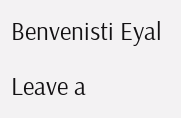Benvenisti Eyal

Leave a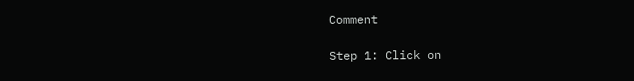Comment

Step 1: Click on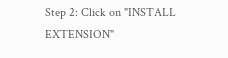Step 2: Click on "INSTALL EXTENSION"